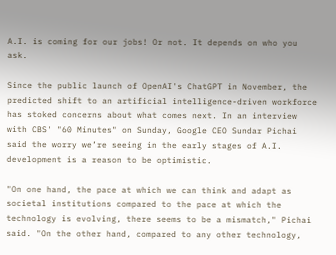A.I. is coming for our jobs! Or not. It depends on who you ask.

Since the public launch of OpenAI's ChatGPT in November, the predicted shift to an artificial intelligence-driven workforce has stoked concerns about what comes next. In an interview with CBS' "60 Minutes" on Sunday, Google CEO Sundar Pichai said the worry we’re seeing in the early stages of A.I. development is a reason to be optimistic.

"On one hand, the pace at which we can think and adapt as societal institutions compared to the pace at which the technology is evolving, there seems to be a mismatch," Pichai said. "On the other hand, compared to any other technology,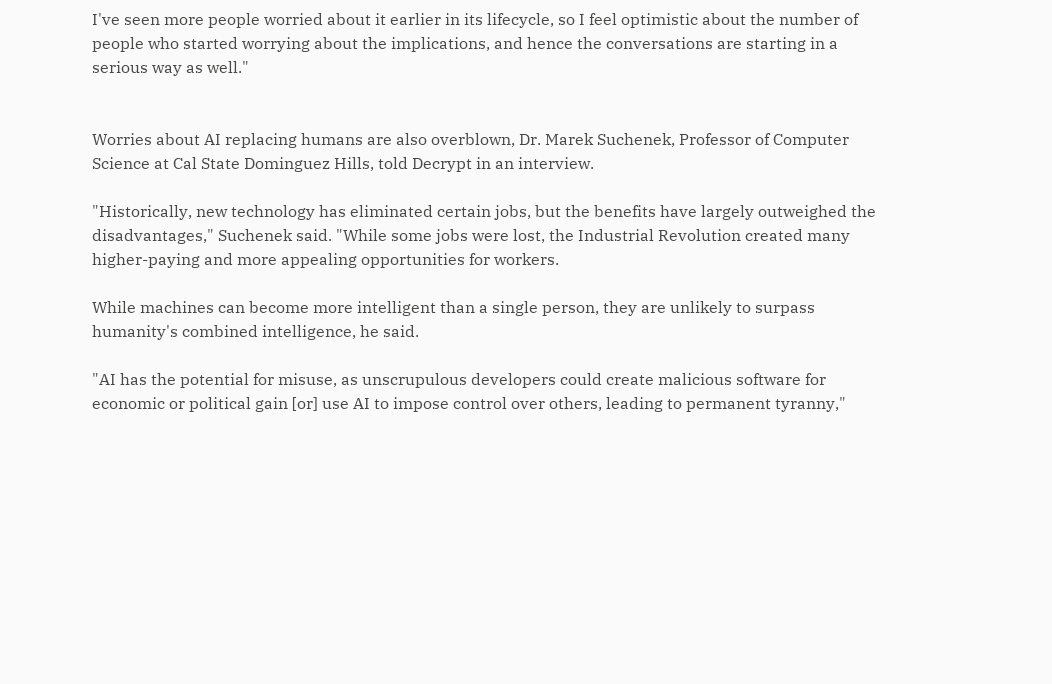I've seen more people worried about it earlier in its lifecycle, so I feel optimistic about the number of people who started worrying about the implications, and hence the conversations are starting in a serious way as well."


Worries about AI replacing humans are also overblown, Dr. Marek Suchenek, Professor of Computer Science at Cal State Dominguez Hills, told Decrypt in an interview.

"Historically, new technology has eliminated certain jobs, but the benefits have largely outweighed the disadvantages," Suchenek said. "While some jobs were lost, the Industrial Revolution created many higher-paying and more appealing opportunities for workers.

While machines can become more intelligent than a single person, they are unlikely to surpass humanity's combined intelligence, he said.

"AI has the potential for misuse, as unscrupulous developers could create malicious software for economic or political gain [or] use AI to impose control over others, leading to permanent tyranny,"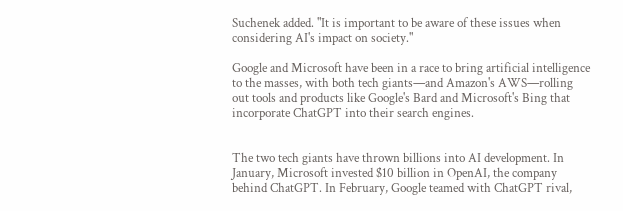Suchenek added. "It is important to be aware of these issues when considering AI's impact on society."

Google and Microsoft have been in a race to bring artificial intelligence to the masses, with both tech giants—and Amazon's AWS—rolling out tools and products like Google's Bard and Microsoft's Bing that incorporate ChatGPT into their search engines.


The two tech giants have thrown billions into AI development. In January, Microsoft invested $10 billion in OpenAI, the company behind ChatGPT. In February, Google teamed with ChatGPT rival,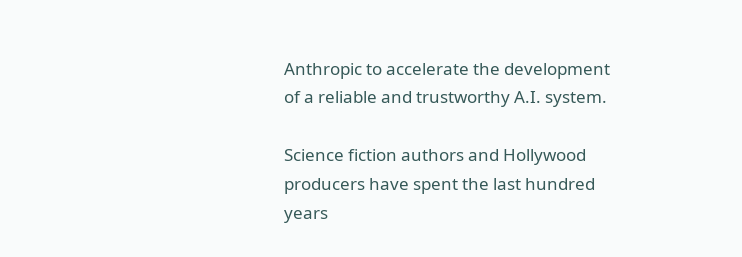Anthropic to accelerate the development of a reliable and trustworthy A.I. system.

Science fiction authors and Hollywood producers have spent the last hundred years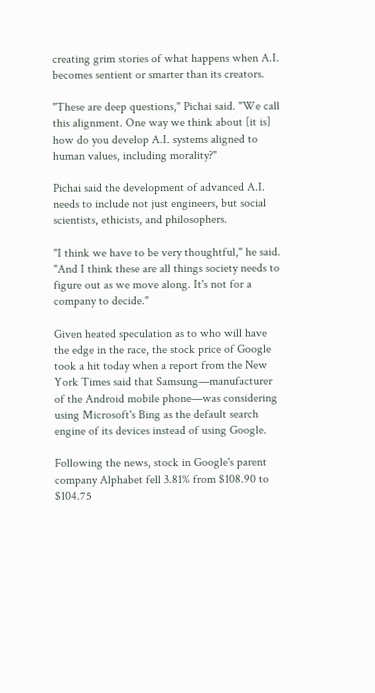creating grim stories of what happens when A.I. becomes sentient or smarter than its creators.

"These are deep questions," Pichai said. "We call this alignment. One way we think about [it is] how do you develop A.I. systems aligned to human values, including morality?"

Pichai said the development of advanced A.I. needs to include not just engineers, but social scientists, ethicists, and philosophers.

"I think we have to be very thoughtful," he said. "And I think these are all things society needs to figure out as we move along. It's not for a company to decide."

Given heated speculation as to who will have the edge in the race, the stock price of Google took a hit today when a report from the New York Times said that Samsung—manufacturer of the Android mobile phone—was considering using Microsoft's Bing as the default search engine of its devices instead of using Google.

Following the news, stock in Google's parent company Alphabet fell 3.81% from $108.90 to $104.75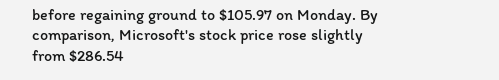before regaining ground to $105.97 on Monday. By comparison, Microsoft's stock price rose slightly from $286.54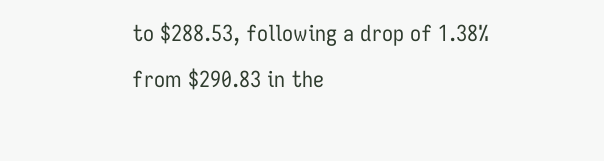to $288.53, following a drop of 1.38% from $290.83 in the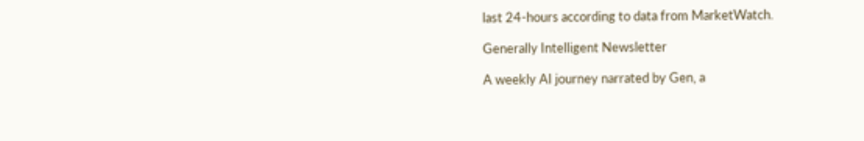last 24-hours according to data from MarketWatch.

Generally Intelligent Newsletter

A weekly AI journey narrated by Gen, a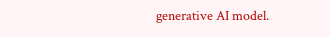generative AI model.